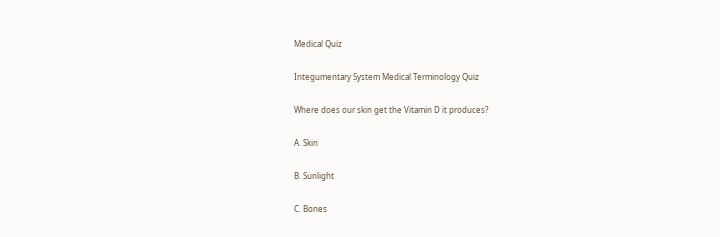Medical Quiz

Integumentary System Medical Terminology Quiz

Where does our skin get the Vitamin D it produces?

A. Skin

B. Sunlight

C. Bones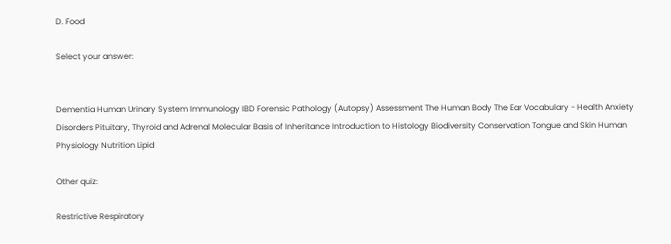D. Food

Select your answer:


Dementia Human Urinary System Immunology IBD Forensic Pathology (Autopsy) Assessment The Human Body The Ear Vocabulary - Health Anxiety Disorders Pituitary, Thyroid and Adrenal Molecular Basis of Inheritance Introduction to Histology Biodiversity Conservation Tongue and Skin Human Physiology Nutrition Lipid

Other quiz:

Restrictive Respiratory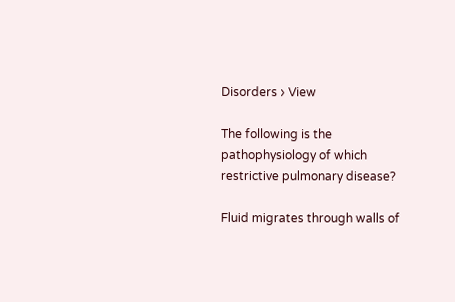Disorders › View

The following is the pathophysiology of which restrictive pulmonary disease?

Fluid migrates through walls of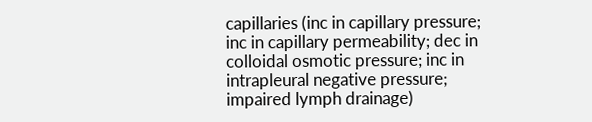capillaries (inc in capillary pressure; inc in capillary permeability; dec in colloidal osmotic pressure; inc in intrapleural negative pressure; impaired lymph drainage)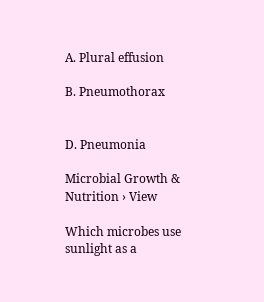A. Plural effusion

B. Pneumothorax


D. Pneumonia

Microbial Growth & Nutrition › View

Which microbes use sunlight as a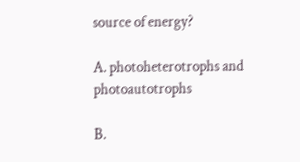source of energy?

A. photoheterotrophs and photoautotrophs

B.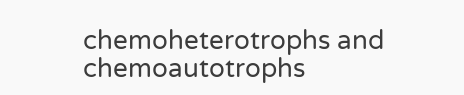chemoheterotrophs and chemoautotrophs